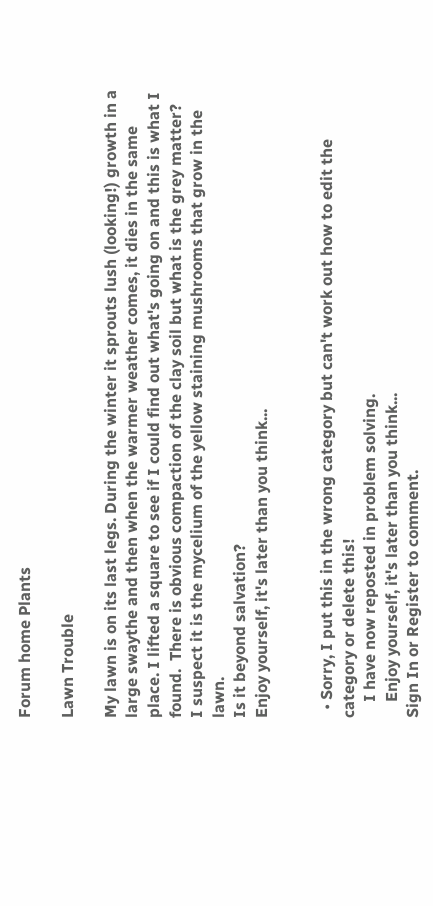Forum home Plants

Lawn Trouble

My lawn is on its last legs. During the winter it sprouts lush (looking!) growth in a large swaythe and then when the warmer weather comes, it dies in the same place. I lifted a square to see if I could find out what's going on and this is what I found.  There is obvious compaction of the clay soil but what is the grey matter?  I suspect it is the mycelium of the yellow staining mushrooms that grow in the lawn.
Is it beyond salvation?
Enjoy yourself, it's later than you think...


  • Sorry, I put this in the wrong category but can't work out how to edit the category or delete this!
    I have now reposted in problem solving.
    Enjoy yourself, it's later than you think...
Sign In or Register to comment.